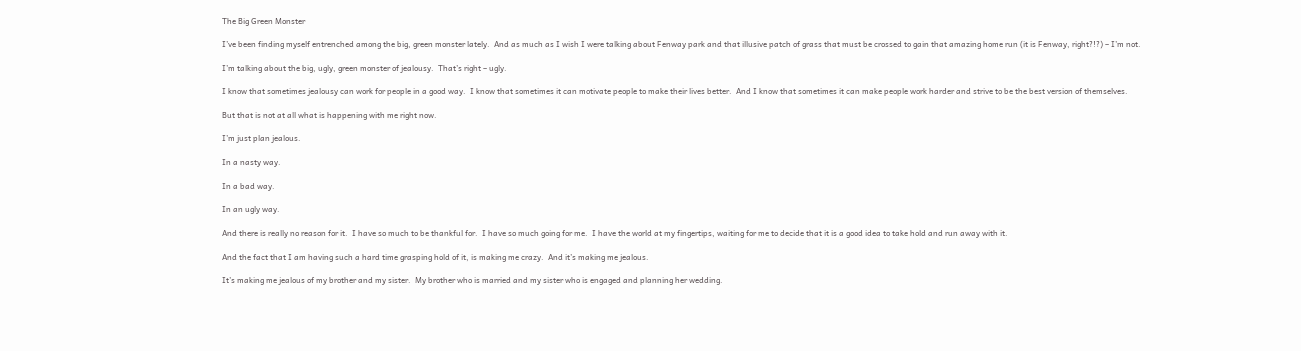The Big Green Monster

I’ve been finding myself entrenched among the big, green monster lately.  And as much as I wish I were talking about Fenway park and that illusive patch of grass that must be crossed to gain that amazing home run (it is Fenway, right?!?) – I’m not.

I’m talking about the big, ugly, green monster of jealousy.  That’s right – ugly.

I know that sometimes jealousy can work for people in a good way.  I know that sometimes it can motivate people to make their lives better.  And I know that sometimes it can make people work harder and strive to be the best version of themselves.

But that is not at all what is happening with me right now.

I’m just plan jealous.

In a nasty way.

In a bad way.

In an ugly way.

And there is really no reason for it.  I have so much to be thankful for.  I have so much going for me.  I have the world at my fingertips, waiting for me to decide that it is a good idea to take hold and run away with it.

And the fact that I am having such a hard time grasping hold of it, is making me crazy.  And it’s making me jealous.

It’s making me jealous of my brother and my sister.  My brother who is married and my sister who is engaged and planning her wedding.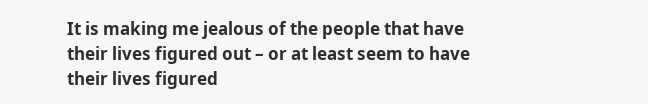It is making me jealous of the people that have their lives figured out – or at least seem to have their lives figured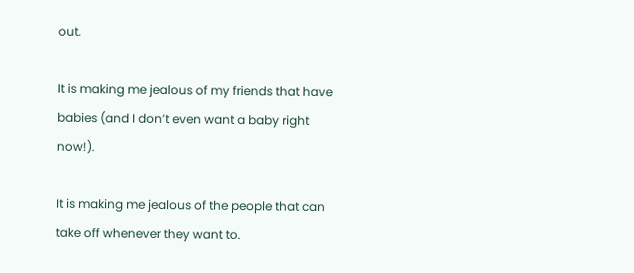out.

It is making me jealous of my friends that have babies (and I don’t even want a baby right now!).

It is making me jealous of the people that can take off whenever they want to.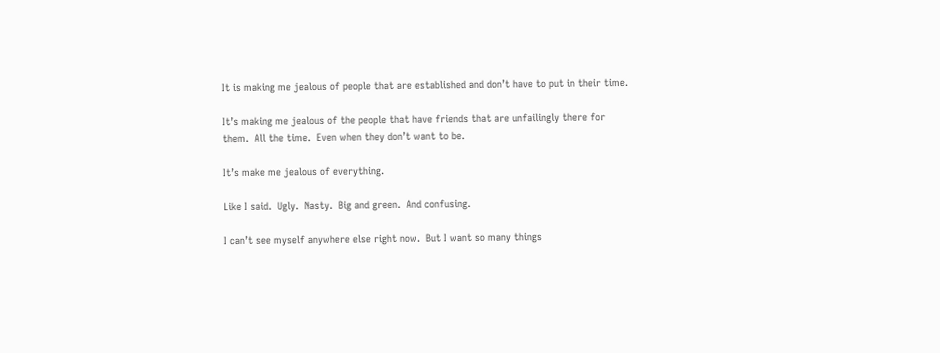It is making me jealous of people that are established and don’t have to put in their time.

It’s making me jealous of the people that have friends that are unfailingly there for them.  All the time.  Even when they don’t want to be.

It’s make me jealous of everything.

Like I said.  Ugly.  Nasty.  Big and green.  And confusing.

I can’t see myself anywhere else right now.  But I want so many things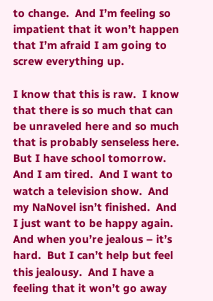to change.  And I’m feeling so impatient that it won’t happen that I’m afraid I am going to screw everything up.

I know that this is raw.  I know that there is so much that can be unraveled here and so much that is probably senseless here.  But I have school tomorrow.  And I am tired.  And I want to watch a television show.  And my NaNovel isn’t finished.  And I just want to be happy again.  And when you’re jealous – it’s hard.  But I can’t help but feel this jealousy.  And I have a feeling that it won’t go away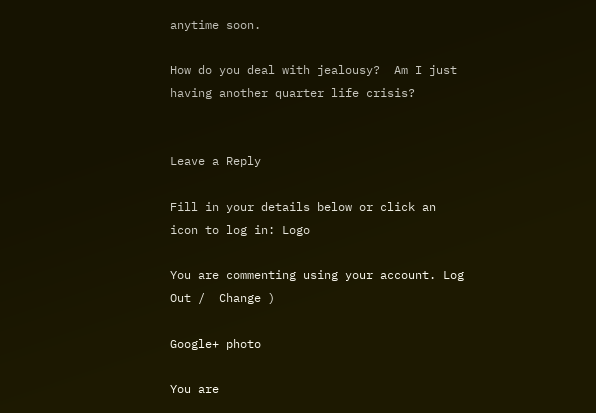anytime soon.

How do you deal with jealousy?  Am I just having another quarter life crisis?


Leave a Reply

Fill in your details below or click an icon to log in: Logo

You are commenting using your account. Log Out /  Change )

Google+ photo

You are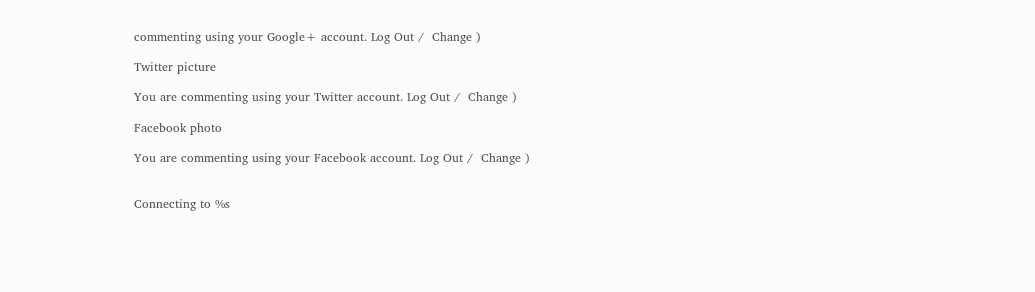commenting using your Google+ account. Log Out /  Change )

Twitter picture

You are commenting using your Twitter account. Log Out /  Change )

Facebook photo

You are commenting using your Facebook account. Log Out /  Change )


Connecting to %s